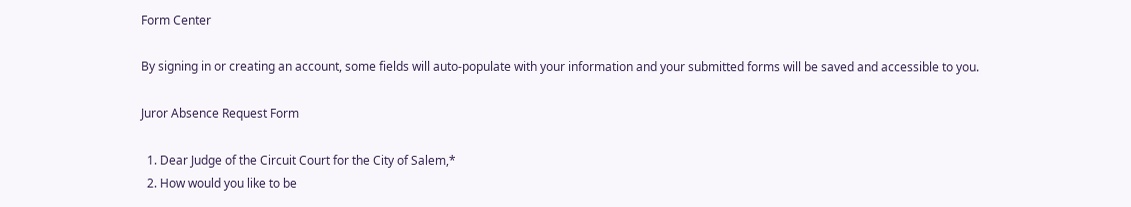Form Center

By signing in or creating an account, some fields will auto-populate with your information and your submitted forms will be saved and accessible to you.

Juror Absence Request Form

  1. Dear Judge of the Circuit Court for the City of Salem,*
  2. How would you like to be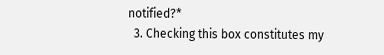notified?*
  3. Checking this box constitutes my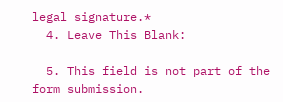legal signature.*
  4. Leave This Blank:

  5. This field is not part of the form submission.